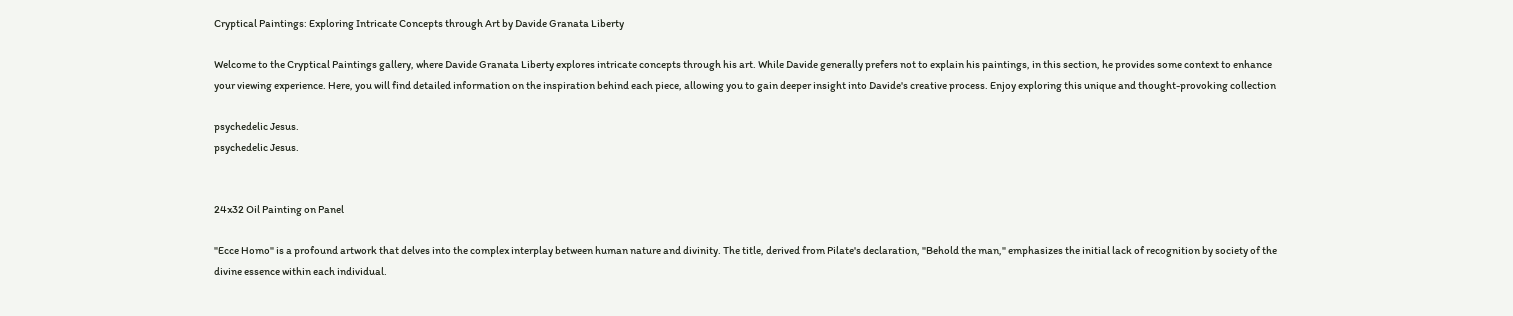Cryptical Paintings: Exploring Intricate Concepts through Art by Davide Granata Liberty

Welcome to the Cryptical Paintings gallery, where Davide Granata Liberty explores intricate concepts through his art. While Davide generally prefers not to explain his paintings, in this section, he provides some context to enhance your viewing experience. Here, you will find detailed information on the inspiration behind each piece, allowing you to gain deeper insight into Davide's creative process. Enjoy exploring this unique and thought-provoking collection

psychedelic Jesus.
psychedelic Jesus.


24x32 Oil Painting on Panel

"Ecce Homo" is a profound artwork that delves into the complex interplay between human nature and divinity. The title, derived from Pilate's declaration, "Behold the man," emphasizes the initial lack of recognition by society of the divine essence within each individual.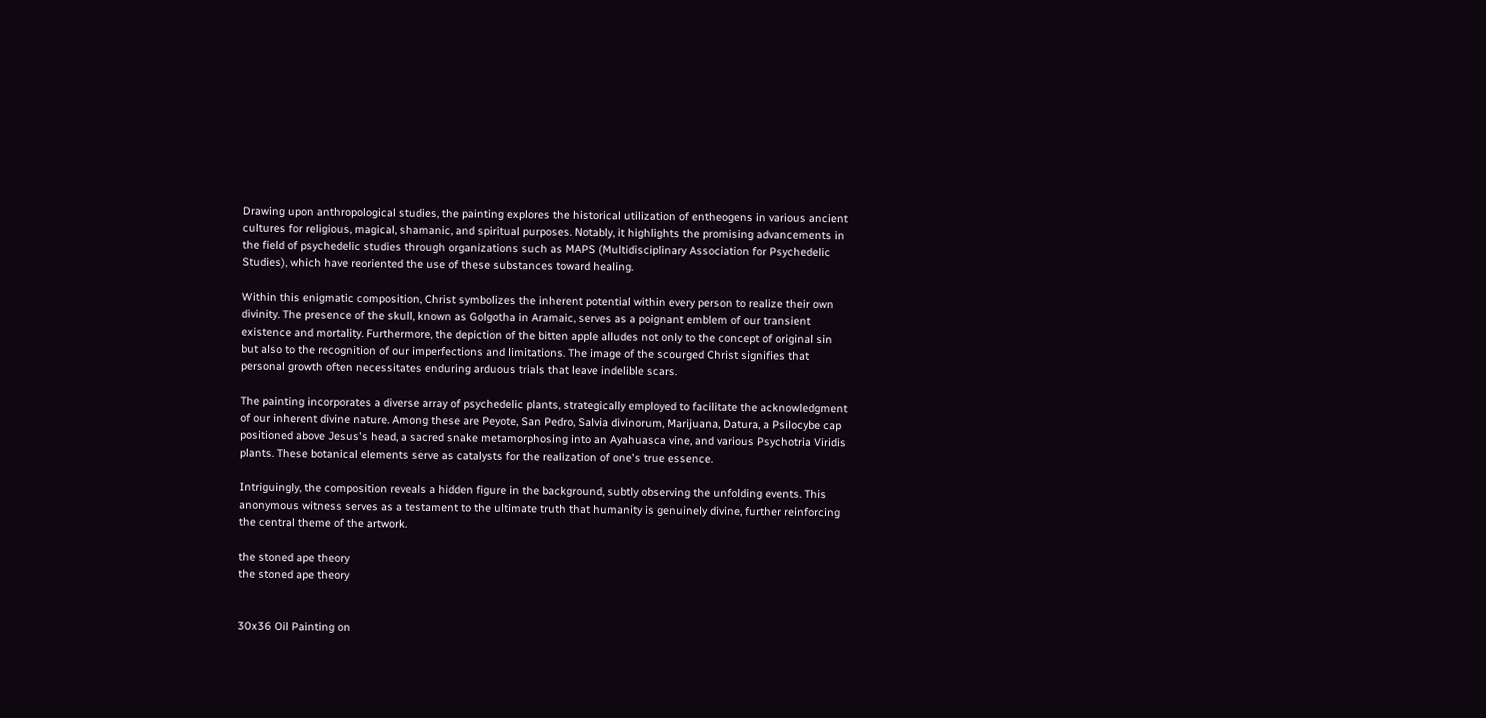Drawing upon anthropological studies, the painting explores the historical utilization of entheogens in various ancient cultures for religious, magical, shamanic, and spiritual purposes. Notably, it highlights the promising advancements in the field of psychedelic studies through organizations such as MAPS (Multidisciplinary Association for Psychedelic Studies), which have reoriented the use of these substances toward healing.

Within this enigmatic composition, Christ symbolizes the inherent potential within every person to realize their own divinity. The presence of the skull, known as Golgotha in Aramaic, serves as a poignant emblem of our transient existence and mortality. Furthermore, the depiction of the bitten apple alludes not only to the concept of original sin but also to the recognition of our imperfections and limitations. The image of the scourged Christ signifies that personal growth often necessitates enduring arduous trials that leave indelible scars.

The painting incorporates a diverse array of psychedelic plants, strategically employed to facilitate the acknowledgment of our inherent divine nature. Among these are Peyote, San Pedro, Salvia divinorum, Marijuana, Datura, a Psilocybe cap positioned above Jesus's head, a sacred snake metamorphosing into an Ayahuasca vine, and various Psychotria Viridis plants. These botanical elements serve as catalysts for the realization of one's true essence.

Intriguingly, the composition reveals a hidden figure in the background, subtly observing the unfolding events. This anonymous witness serves as a testament to the ultimate truth that humanity is genuinely divine, further reinforcing the central theme of the artwork.

the stoned ape theory
the stoned ape theory


30x36 Oil Painting on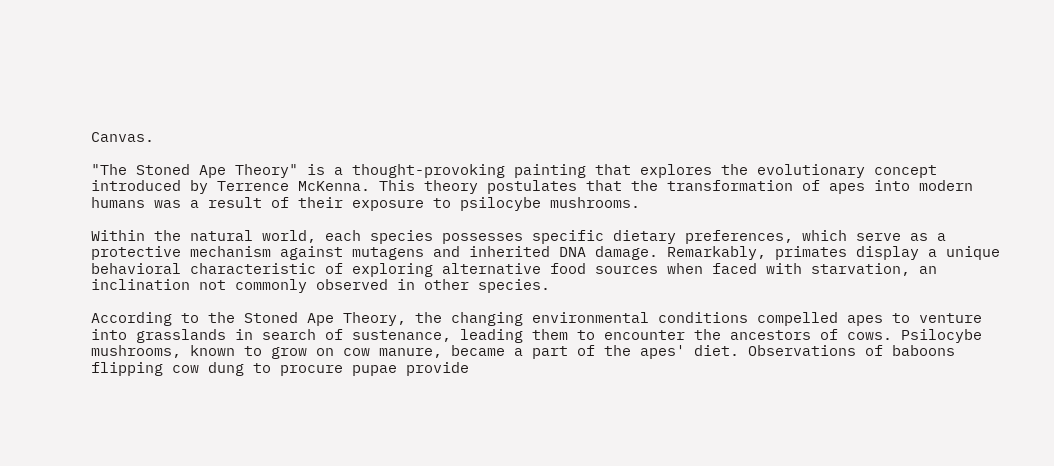Canvas.

"The Stoned Ape Theory" is a thought-provoking painting that explores the evolutionary concept introduced by Terrence McKenna. This theory postulates that the transformation of apes into modern humans was a result of their exposure to psilocybe mushrooms.

Within the natural world, each species possesses specific dietary preferences, which serve as a protective mechanism against mutagens and inherited DNA damage. Remarkably, primates display a unique behavioral characteristic of exploring alternative food sources when faced with starvation, an inclination not commonly observed in other species.

According to the Stoned Ape Theory, the changing environmental conditions compelled apes to venture into grasslands in search of sustenance, leading them to encounter the ancestors of cows. Psilocybe mushrooms, known to grow on cow manure, became a part of the apes' diet. Observations of baboons flipping cow dung to procure pupae provide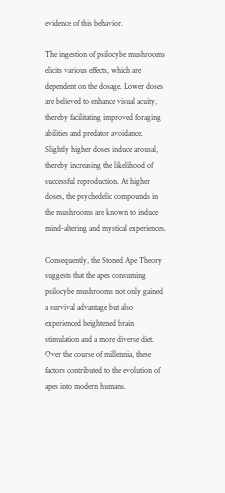evidence of this behavior.

The ingestion of psilocybe mushrooms elicits various effects, which are dependent on the dosage. Lower doses are believed to enhance visual acuity, thereby facilitating improved foraging abilities and predator avoidance. Slightly higher doses induce arousal, thereby increasing the likelihood of successful reproduction. At higher doses, the psychedelic compounds in the mushrooms are known to induce mind-altering and mystical experiences.

Consequently, the Stoned Ape Theory suggests that the apes consuming psilocybe mushrooms not only gained a survival advantage but also experienced heightened brain stimulation and a more diverse diet. Over the course of millennia, these factors contributed to the evolution of apes into modern humans.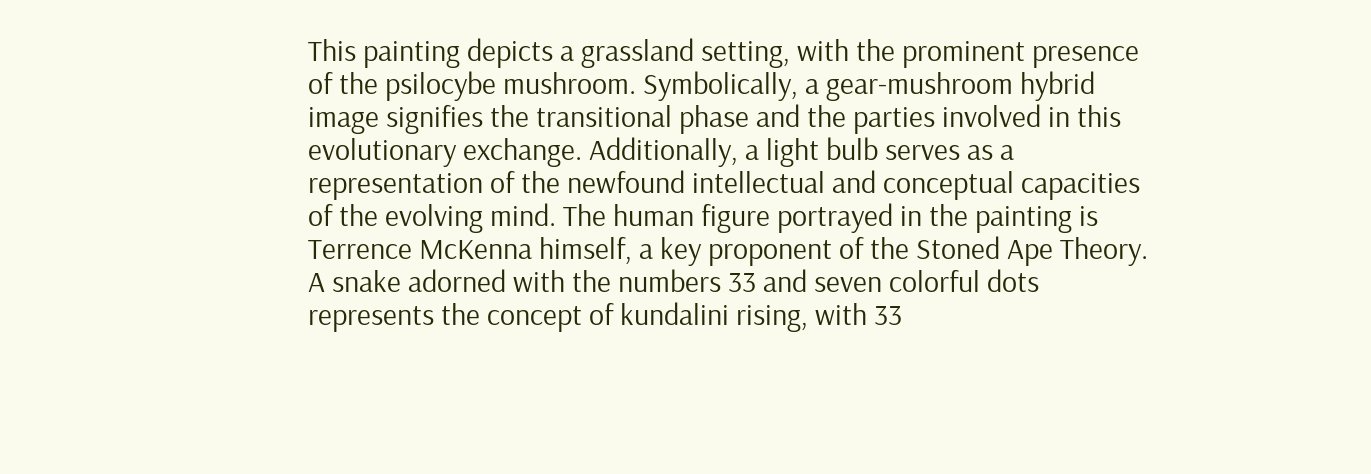This painting depicts a grassland setting, with the prominent presence of the psilocybe mushroom. Symbolically, a gear-mushroom hybrid image signifies the transitional phase and the parties involved in this evolutionary exchange. Additionally, a light bulb serves as a representation of the newfound intellectual and conceptual capacities of the evolving mind. The human figure portrayed in the painting is Terrence McKenna himself, a key proponent of the Stoned Ape Theory. A snake adorned with the numbers 33 and seven colorful dots represents the concept of kundalini rising, with 33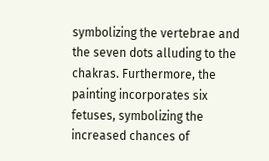symbolizing the vertebrae and the seven dots alluding to the chakras. Furthermore, the painting incorporates six fetuses, symbolizing the increased chances of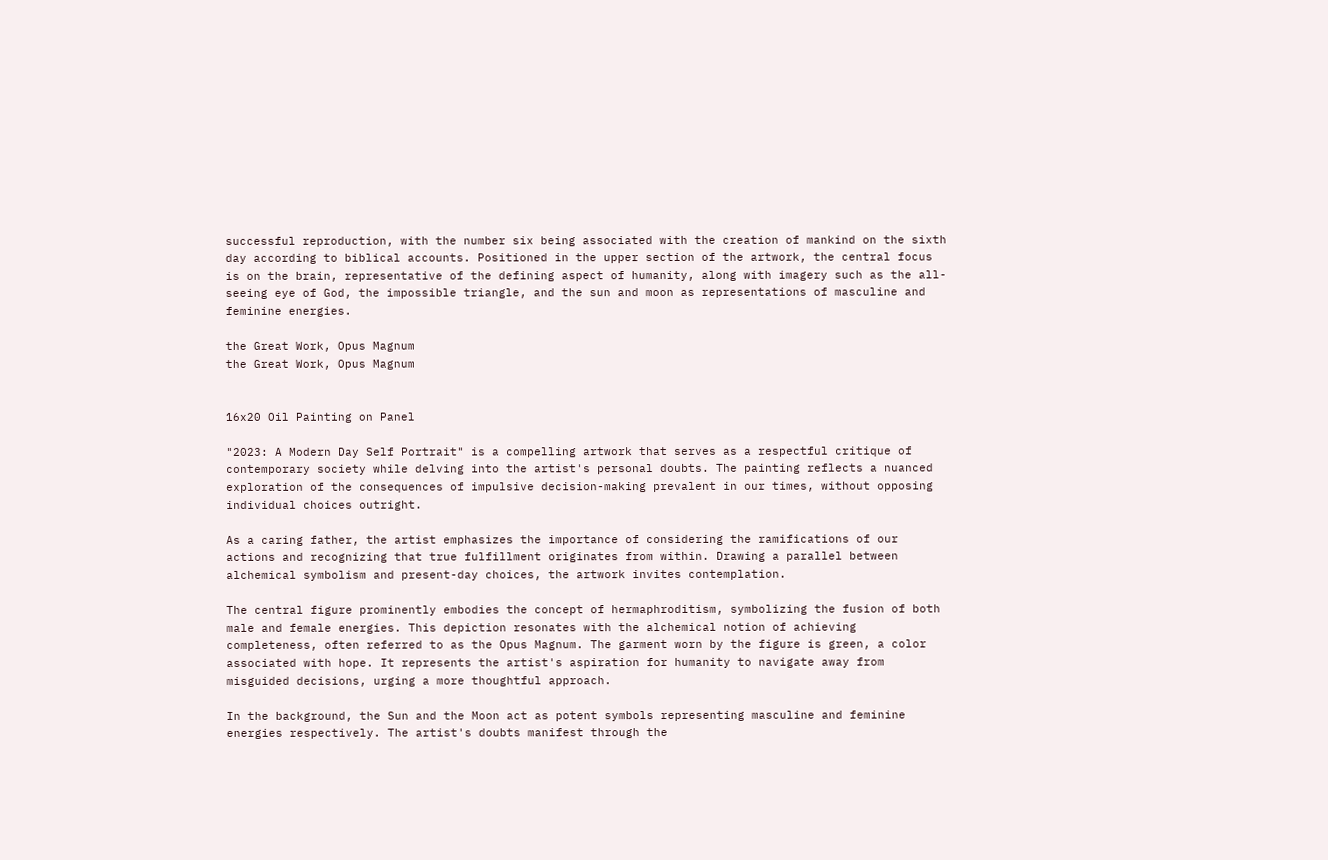successful reproduction, with the number six being associated with the creation of mankind on the sixth day according to biblical accounts. Positioned in the upper section of the artwork, the central focus is on the brain, representative of the defining aspect of humanity, along with imagery such as the all-seeing eye of God, the impossible triangle, and the sun and moon as representations of masculine and feminine energies.

the Great Work, Opus Magnum
the Great Work, Opus Magnum


16x20 Oil Painting on Panel

"2023: A Modern Day Self Portrait" is a compelling artwork that serves as a respectful critique of contemporary society while delving into the artist's personal doubts. The painting reflects a nuanced exploration of the consequences of impulsive decision-making prevalent in our times, without opposing individual choices outright.

As a caring father, the artist emphasizes the importance of considering the ramifications of our actions and recognizing that true fulfillment originates from within. Drawing a parallel between alchemical symbolism and present-day choices, the artwork invites contemplation.

The central figure prominently embodies the concept of hermaphroditism, symbolizing the fusion of both male and female energies. This depiction resonates with the alchemical notion of achieving completeness, often referred to as the Opus Magnum. The garment worn by the figure is green, a color associated with hope. It represents the artist's aspiration for humanity to navigate away from misguided decisions, urging a more thoughtful approach.

In the background, the Sun and the Moon act as potent symbols representing masculine and feminine energies respectively. The artist's doubts manifest through the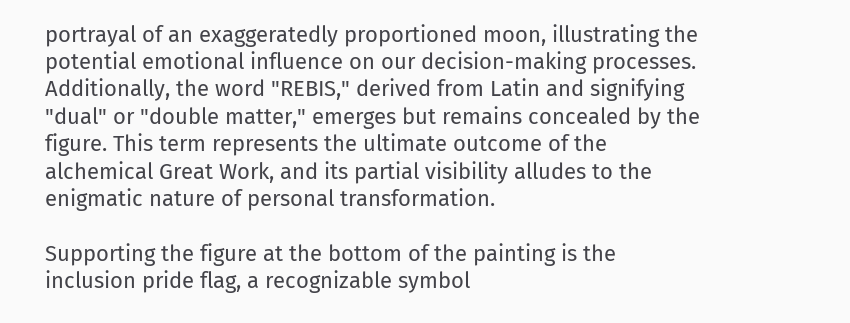portrayal of an exaggeratedly proportioned moon, illustrating the potential emotional influence on our decision-making processes. Additionally, the word "REBIS," derived from Latin and signifying "dual" or "double matter," emerges but remains concealed by the figure. This term represents the ultimate outcome of the alchemical Great Work, and its partial visibility alludes to the enigmatic nature of personal transformation.

Supporting the figure at the bottom of the painting is the inclusion pride flag, a recognizable symbol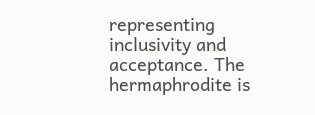representing inclusivity and acceptance. The hermaphrodite is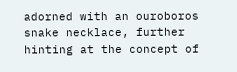adorned with an ouroboros snake necklace, further hinting at the concept of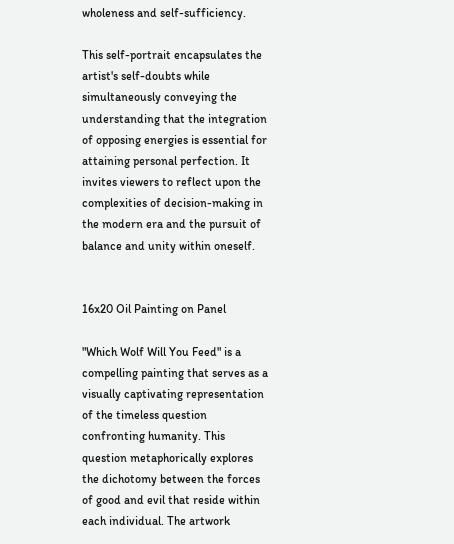wholeness and self-sufficiency.

This self-portrait encapsulates the artist's self-doubts while simultaneously conveying the understanding that the integration of opposing energies is essential for attaining personal perfection. It invites viewers to reflect upon the complexities of decision-making in the modern era and the pursuit of balance and unity within oneself.


16x20 Oil Painting on Panel

"Which Wolf Will You Feed" is a compelling painting that serves as a visually captivating representation of the timeless question confronting humanity. This question metaphorically explores the dichotomy between the forces of good and evil that reside within each individual. The artwork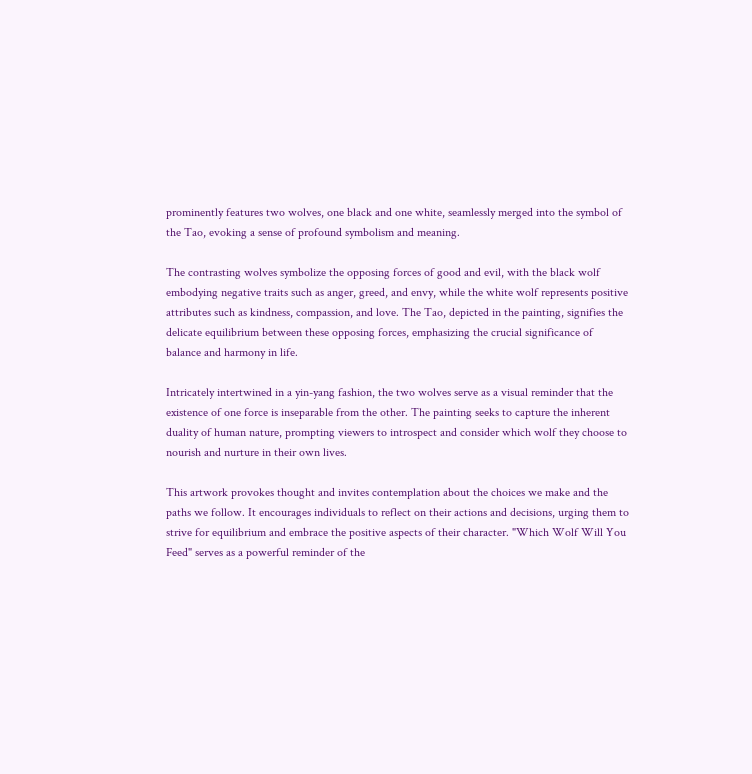prominently features two wolves, one black and one white, seamlessly merged into the symbol of the Tao, evoking a sense of profound symbolism and meaning.

The contrasting wolves symbolize the opposing forces of good and evil, with the black wolf embodying negative traits such as anger, greed, and envy, while the white wolf represents positive attributes such as kindness, compassion, and love. The Tao, depicted in the painting, signifies the delicate equilibrium between these opposing forces, emphasizing the crucial significance of balance and harmony in life.

Intricately intertwined in a yin-yang fashion, the two wolves serve as a visual reminder that the existence of one force is inseparable from the other. The painting seeks to capture the inherent duality of human nature, prompting viewers to introspect and consider which wolf they choose to nourish and nurture in their own lives.

This artwork provokes thought and invites contemplation about the choices we make and the paths we follow. It encourages individuals to reflect on their actions and decisions, urging them to strive for equilibrium and embrace the positive aspects of their character. "Which Wolf Will You Feed" serves as a powerful reminder of the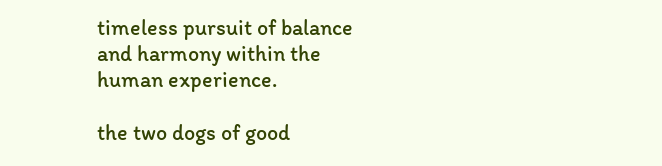timeless pursuit of balance and harmony within the human experience.

the two dogs of good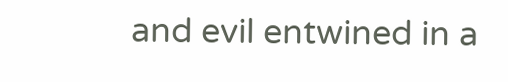and evil entwined in a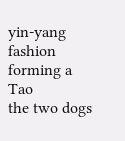yin-yang fashion forming a Tao
the two dogs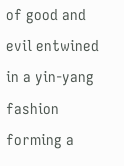of good and evil entwined in a yin-yang fashion forming a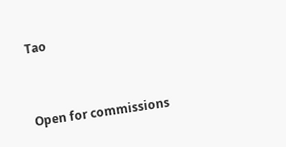Tao


Open for commissions